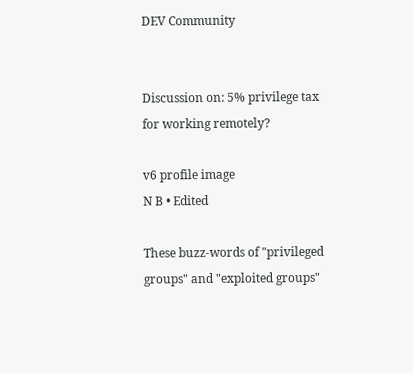DEV Community


Discussion on: 5% privilege tax for working remotely?

v6 profile image
N B • Edited

These buzz-words of "privileged groups" and "exploited groups"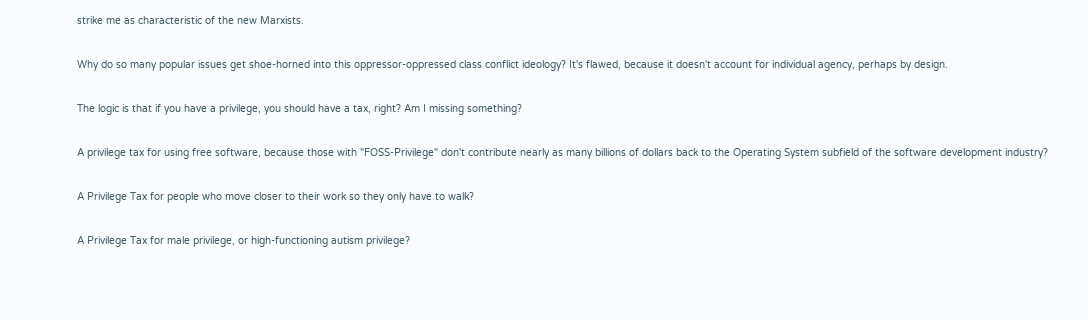strike me as characteristic of the new Marxists.

Why do so many popular issues get shoe-horned into this oppressor-oppressed class conflict ideology? It's flawed, because it doesn't account for individual agency, perhaps by design.

The logic is that if you have a privilege, you should have a tax, right? Am I missing something?

A privilege tax for using free software, because those with "FOSS-Privilege" don't contribute nearly as many billions of dollars back to the Operating System subfield of the software development industry?

A Privilege Tax for people who move closer to their work so they only have to walk?

A Privilege Tax for male privilege, or high-functioning autism privilege?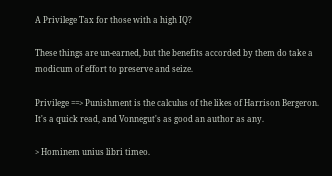A Privilege Tax for those with a high IQ?

These things are un-earned, but the benefits accorded by them do take a modicum of effort to preserve and seize.

Privilege ==> Punishment is the calculus of the likes of Harrison Bergeron. It's a quick read, and Vonnegut's as good an author as any.

> Hominem unius libri timeo.